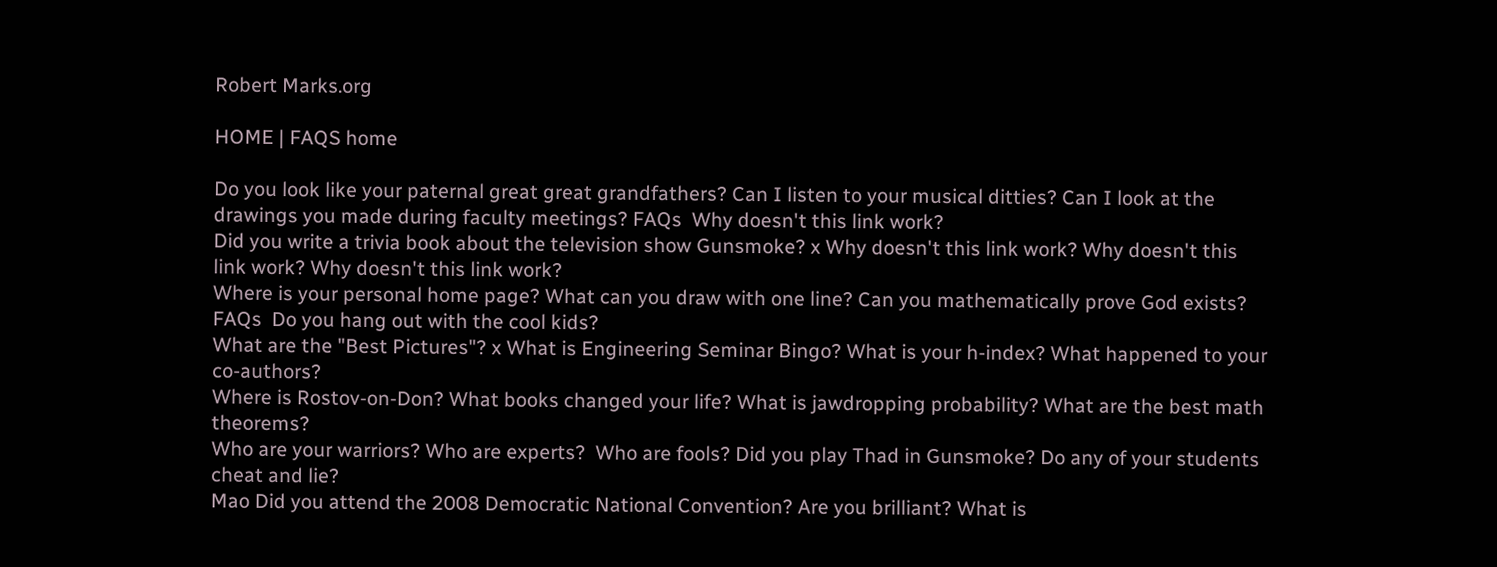Robert Marks.org

HOME | FAQS home

Do you look like your paternal great great grandfathers? Can I listen to your musical ditties? Can I look at the drawings you made during faculty meetings? FAQs  Why doesn't this link work?
Did you write a trivia book about the television show Gunsmoke? x Why doesn't this link work? Why doesn't this link work? Why doesn't this link work?
Where is your personal home page? What can you draw with one line? Can you mathematically prove God exists? FAQs  Do you hang out with the cool kids?
What are the "Best Pictures"? x What is Engineering Seminar Bingo? What is your h-index? What happened to your co-authors?
Where is Rostov-on-Don? What books changed your life? What is jawdropping probability? What are the best math theorems?
Who are your warriors? Who are experts?  Who are fools? Did you play Thad in Gunsmoke? Do any of your students cheat and lie?
Mao Did you attend the 2008 Democratic National Convention? Are you brilliant? What is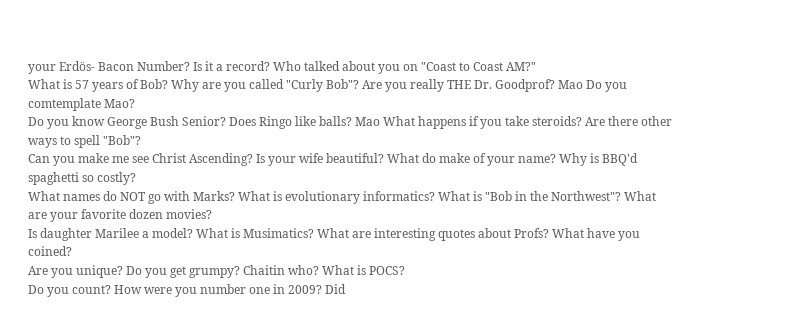your Erdös- Bacon Number? Is it a record? Who talked about you on "Coast to Coast AM?"
What is 57 years of Bob? Why are you called "Curly Bob"? Are you really THE Dr. Goodprof? Mao Do you comtemplate Mao?
Do you know George Bush Senior? Does Ringo like balls? Mao What happens if you take steroids? Are there other ways to spell "Bob"?
Can you make me see Christ Ascending? Is your wife beautiful? What do make of your name? Why is BBQ'd spaghetti so costly?
What names do NOT go with Marks? What is evolutionary informatics? What is "Bob in the Northwest"? What are your favorite dozen movies?
Is daughter Marilee a model? What is Musimatics? What are interesting quotes about Profs? What have you coined?
Are you unique? Do you get grumpy? Chaitin who? What is POCS?
Do you count? How were you number one in 2009? Did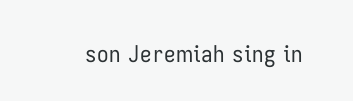son Jeremiah sing in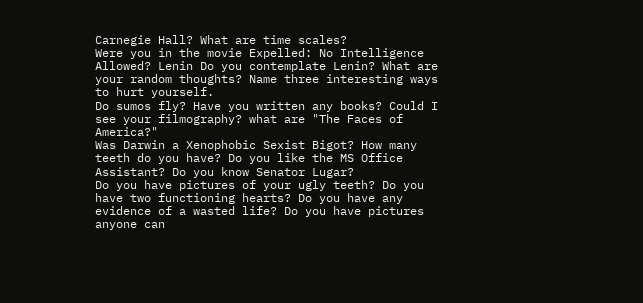Carnegie Hall? What are time scales?
Were you in the movie Expelled: No Intelligence Allowed? Lenin Do you contemplate Lenin? What are your random thoughts? Name three interesting ways to hurt yourself.
Do sumos fly? Have you written any books? Could I see your filmography? what are "The Faces of America?"
Was Darwin a Xenophobic Sexist Bigot? How many teeth do you have? Do you like the MS Office Assistant? Do you know Senator Lugar?
Do you have pictures of your ugly teeth? Do you have two functioning hearts? Do you have any evidence of a wasted life? Do you have pictures anyone can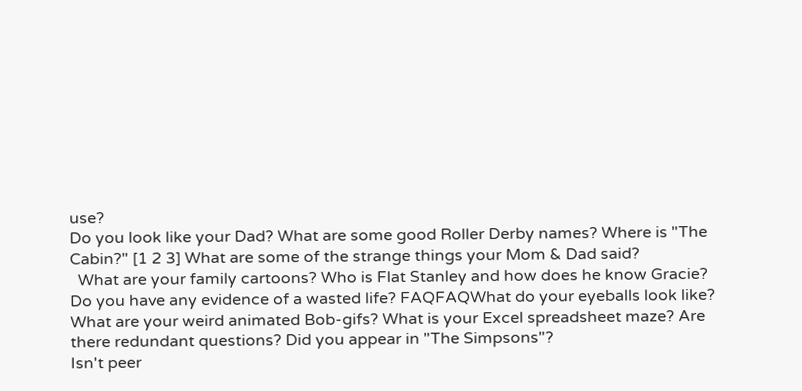use?
Do you look like your Dad? What are some good Roller Derby names? Where is "The Cabin?" [1 2 3] What are some of the strange things your Mom & Dad said?
  What are your family cartoons? Who is Flat Stanley and how does he know Gracie? Do you have any evidence of a wasted life? FAQFAQWhat do your eyeballs look like?
What are your weird animated Bob-gifs? What is your Excel spreadsheet maze? Are there redundant questions? Did you appear in "The Simpsons"?
Isn't peer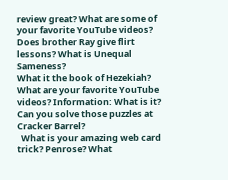review great? What are some of your favorite YouTube videos? Does brother Ray give flirt lessons? What is Unequal Sameness?
What it the book of Hezekiah? What are your favorite YouTube videos? Information: What is it? Can you solve those puzzles at Cracker Barrel?
  What is your amazing web card trick? Penrose? What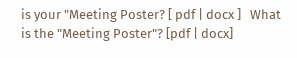is your "Meeting Poster? [ pdf | docx ]   What is the "Meeting Poster"? [pdf | docx]